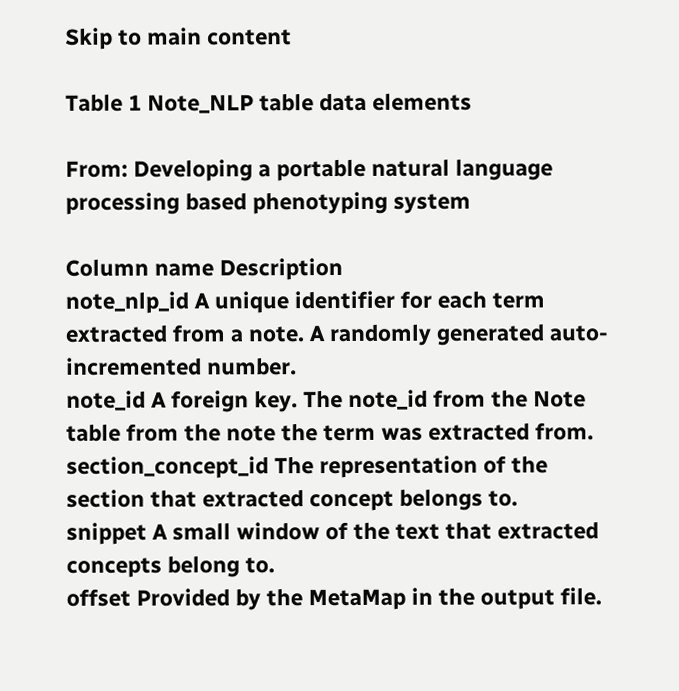Skip to main content

Table 1 Note_NLP table data elements

From: Developing a portable natural language processing based phenotyping system

Column name Description
note_nlp_id A unique identifier for each term extracted from a note. A randomly generated auto-incremented number.
note_id A foreign key. The note_id from the Note table from the note the term was extracted from.
section_concept_id The representation of the section that extracted concept belongs to.
snippet A small window of the text that extracted concepts belong to.
offset Provided by the MetaMap in the output file.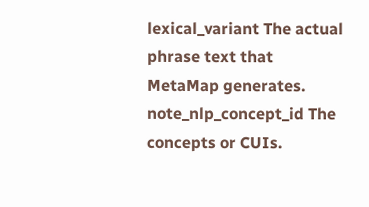lexical_variant The actual phrase text that MetaMap generates.
note_nlp_concept_id The concepts or CUIs.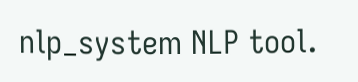nlp_system NLP tool.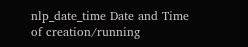nlp_date_time Date and Time of creation/running